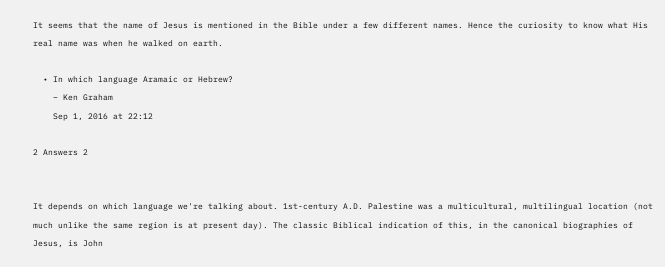It seems that the name of Jesus is mentioned in the Bible under a few different names. Hence the curiosity to know what His real name was when he walked on earth.

  • In which language Aramaic or Hebrew?
    – Ken Graham
    Sep 1, 2016 at 22:12

2 Answers 2


It depends on which language we're talking about. 1st-century A.D. Palestine was a multicultural, multilingual location (not much unlike the same region is at present day). The classic Biblical indication of this, in the canonical biographies of Jesus, is John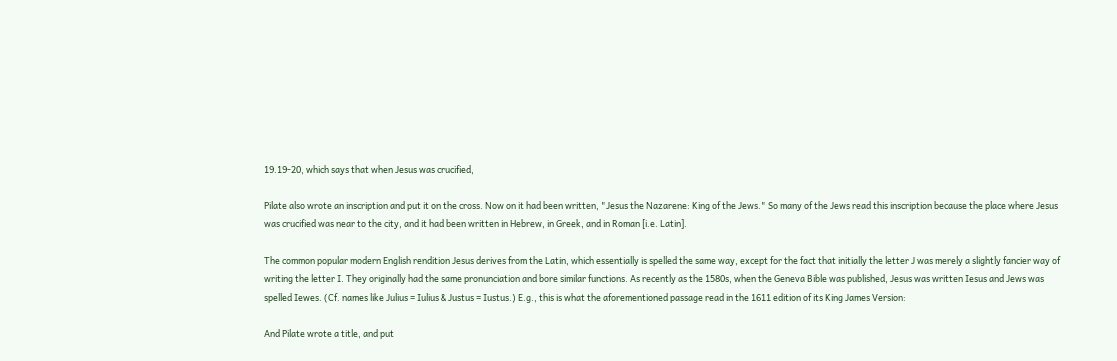19.19-20, which says that when Jesus was crucified,

Pilate also wrote an inscription and put it on the cross. Now on it had been written, "Jesus the Nazarene: King of the Jews." So many of the Jews read this inscription because the place where Jesus was crucified was near to the city, and it had been written in Hebrew, in Greek, and in Roman [i.e. Latin].

The common popular modern English rendition Jesus derives from the Latin, which essentially is spelled the same way, except for the fact that initially the letter J was merely a slightly fancier way of writing the letter I. They originally had the same pronunciation and bore similar functions. As recently as the 1580s, when the Geneva Bible was published, Jesus was written Iesus and Jews was spelled Iewes. (Cf. names like Julius = Iulius & Justus = Iustus.) E.g., this is what the aforementioned passage read in the 1611 edition of its King James Version:

And Pilate wrote a title, and put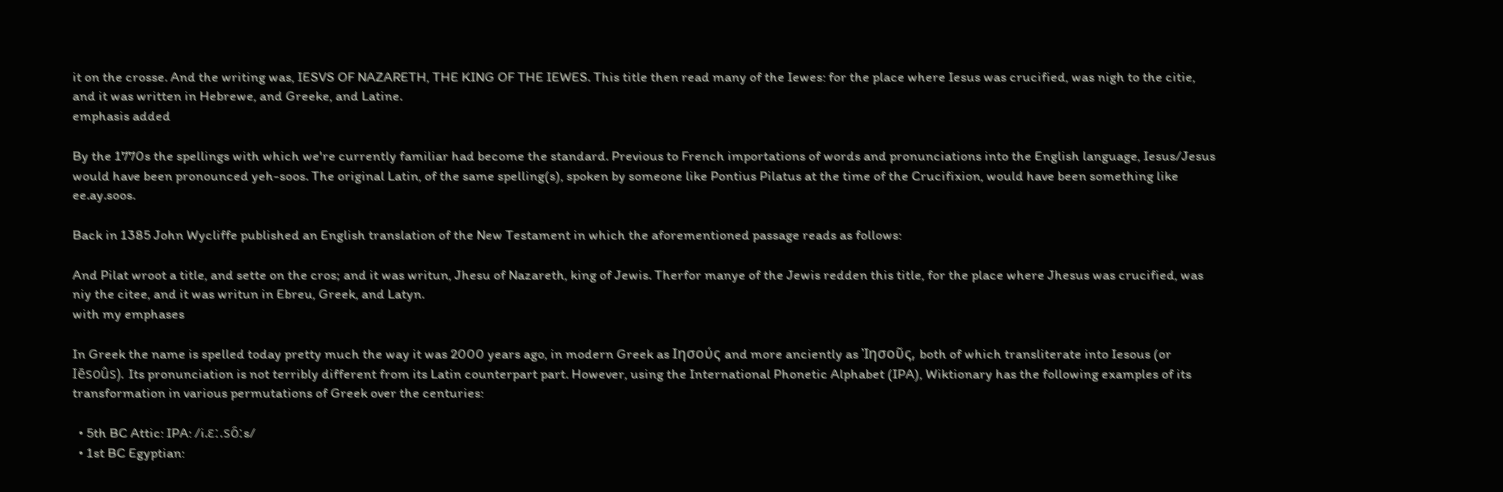it on the crosse. And the writing was, IESVS OF NAZARETH, THE KING OF THE IEWES. This title then read many of the Iewes: for the place where Iesus was crucified, was nigh to the citie, and it was written in Hebrewe, and Greeke, and Latine.
emphasis added

By the 1770s the spellings with which we're currently familiar had become the standard. Previous to French importations of words and pronunciations into the English language, Iesus/Jesus would have been pronounced yeh-soos. The original Latin, of the same spelling(s), spoken by someone like Pontius Pilatus at the time of the Crucifixion, would have been something like ee.ay.soos.

Back in 1385 John Wycliffe published an English translation of the New Testament in which the aforementioned passage reads as follows:

And Pilat wroot a title, and sette on the cros; and it was writun, Jhesu of Nazareth, king of Jewis. Therfor manye of the Jewis redden this title, for the place where Jhesus was crucified, was niy the citee, and it was writun in Ebreu, Greek, and Latyn.
with my emphases

In Greek the name is spelled today pretty much the way it was 2000 years ago, in modern Greek as Ιησούς and more anciently as Ἰησοῦς, both of which transliterate into Iesous (or Iēsoûs). Its pronunciation is not terribly different from its Latin counterpart part. However, using the International Phonetic Alphabet (IPA), Wiktionary has the following examples of its transformation in various permutations of Greek over the centuries:

  • 5th BC Attic: IPA: /i.ɛː.so᷇ːs/
  • 1st BC Egyptian: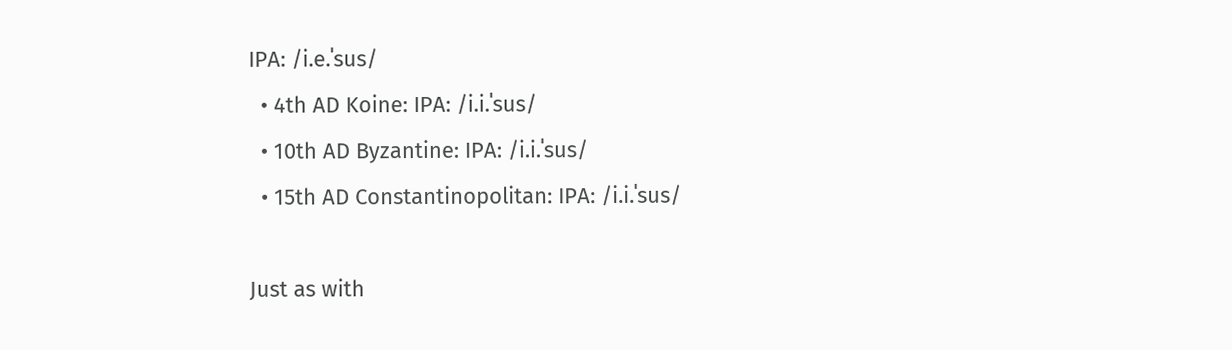IPA: /i.e.ˈsus/
  • 4th AD Koine: IPA: /i.i.ˈsus/
  • 10th AD Byzantine: IPA: /i.i.ˈsus/
  • 15th AD Constantinopolitan: IPA: /i.i.ˈsus/

Just as with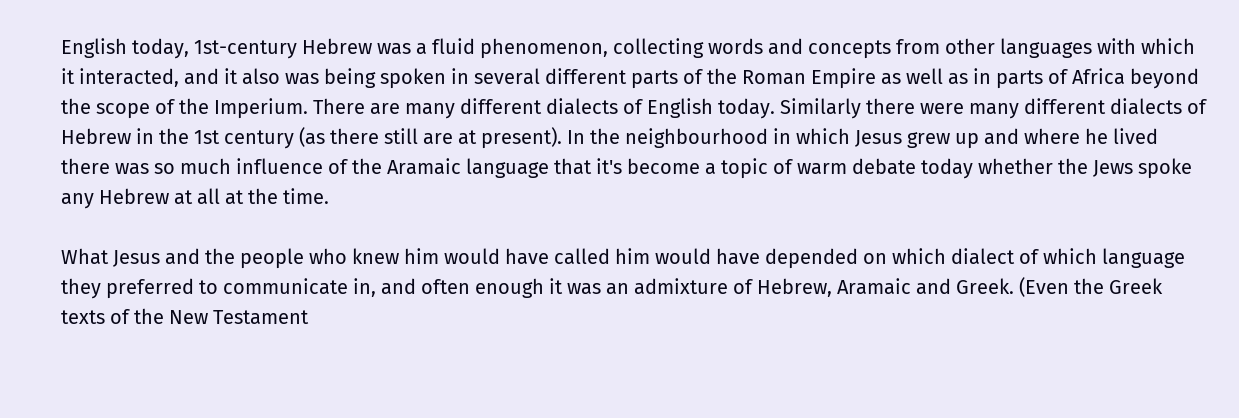English today, 1st-century Hebrew was a fluid phenomenon, collecting words and concepts from other languages with which it interacted, and it also was being spoken in several different parts of the Roman Empire as well as in parts of Africa beyond the scope of the Imperium. There are many different dialects of English today. Similarly there were many different dialects of Hebrew in the 1st century (as there still are at present). In the neighbourhood in which Jesus grew up and where he lived there was so much influence of the Aramaic language that it's become a topic of warm debate today whether the Jews spoke any Hebrew at all at the time.

What Jesus and the people who knew him would have called him would have depended on which dialect of which language they preferred to communicate in, and often enough it was an admixture of Hebrew, Aramaic and Greek. (Even the Greek texts of the New Testament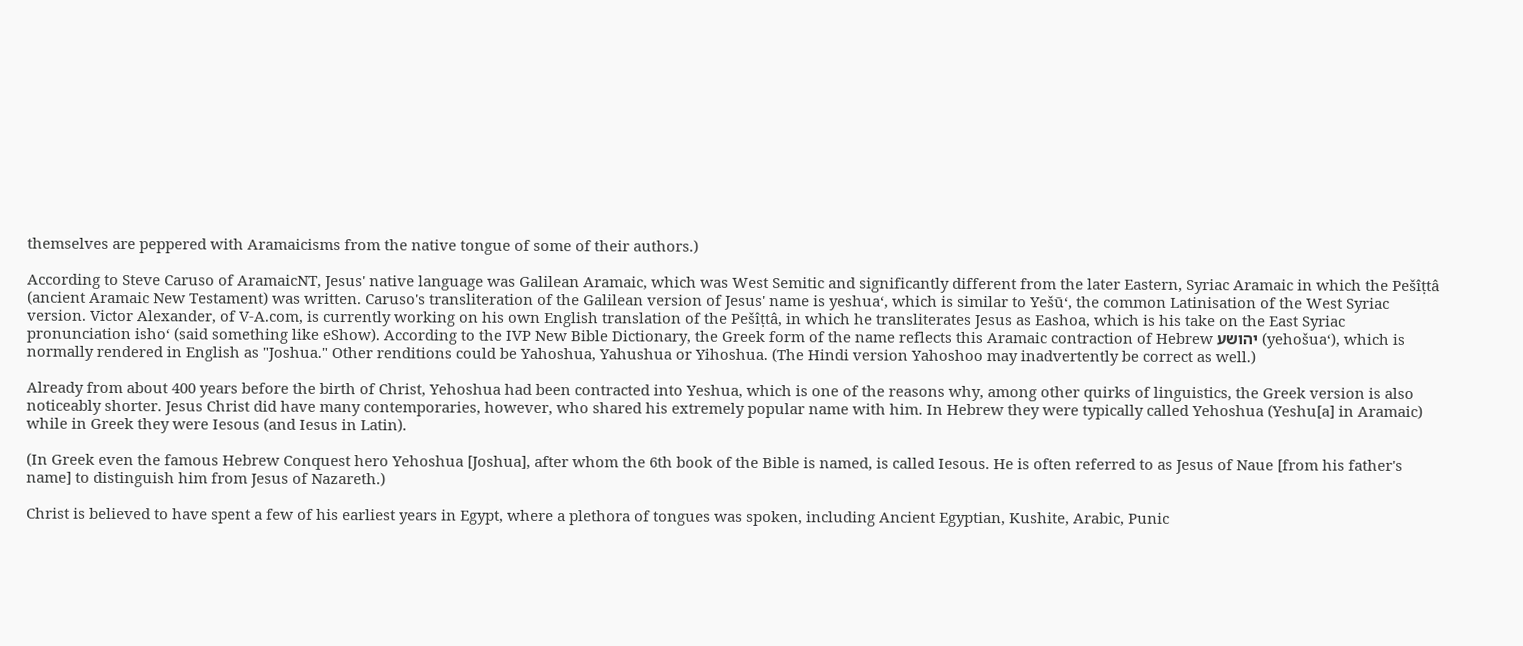themselves are peppered with Aramaicisms from the native tongue of some of their authors.)

According to Steve Caruso of AramaicNT, Jesus' native language was Galilean Aramaic, which was West Semitic and significantly different from the later Eastern, Syriac Aramaic in which the Pešîṭtâ (ancient Aramaic New Testament) was written. Caruso's transliteration of the Galilean version of Jesus' name is yeshua‘, which is similar to Yešū‘, the common Latinisation of the West Syriac version. Victor Alexander, of V-A.com, is currently working on his own English translation of the Pešîṭtâ, in which he transliterates Jesus as Eashoa, which is his take on the East Syriac pronunciation isho‘ (said something like eShow). According to the IVP New Bible Dictionary, the Greek form of the name reflects this Aramaic contraction of Hebrew יהושע (yehošua‘), which is normally rendered in English as "Joshua." Other renditions could be Yahoshua, Yahushua or Yihoshua. (The Hindi version Yahoshoo may inadvertently be correct as well.)

Already from about 400 years before the birth of Christ, Yehoshua had been contracted into Yeshua, which is one of the reasons why, among other quirks of linguistics, the Greek version is also noticeably shorter. Jesus Christ did have many contemporaries, however, who shared his extremely popular name with him. In Hebrew they were typically called Yehoshua (Yeshu[a] in Aramaic) while in Greek they were Iesous (and Iesus in Latin).

(In Greek even the famous Hebrew Conquest hero Yehoshua [Joshua], after whom the 6th book of the Bible is named, is called Iesous. He is often referred to as Jesus of Naue [from his father's name] to distinguish him from Jesus of Nazareth.)

Christ is believed to have spent a few of his earliest years in Egypt, where a plethora of tongues was spoken, including Ancient Egyptian, Kushite, Arabic, Punic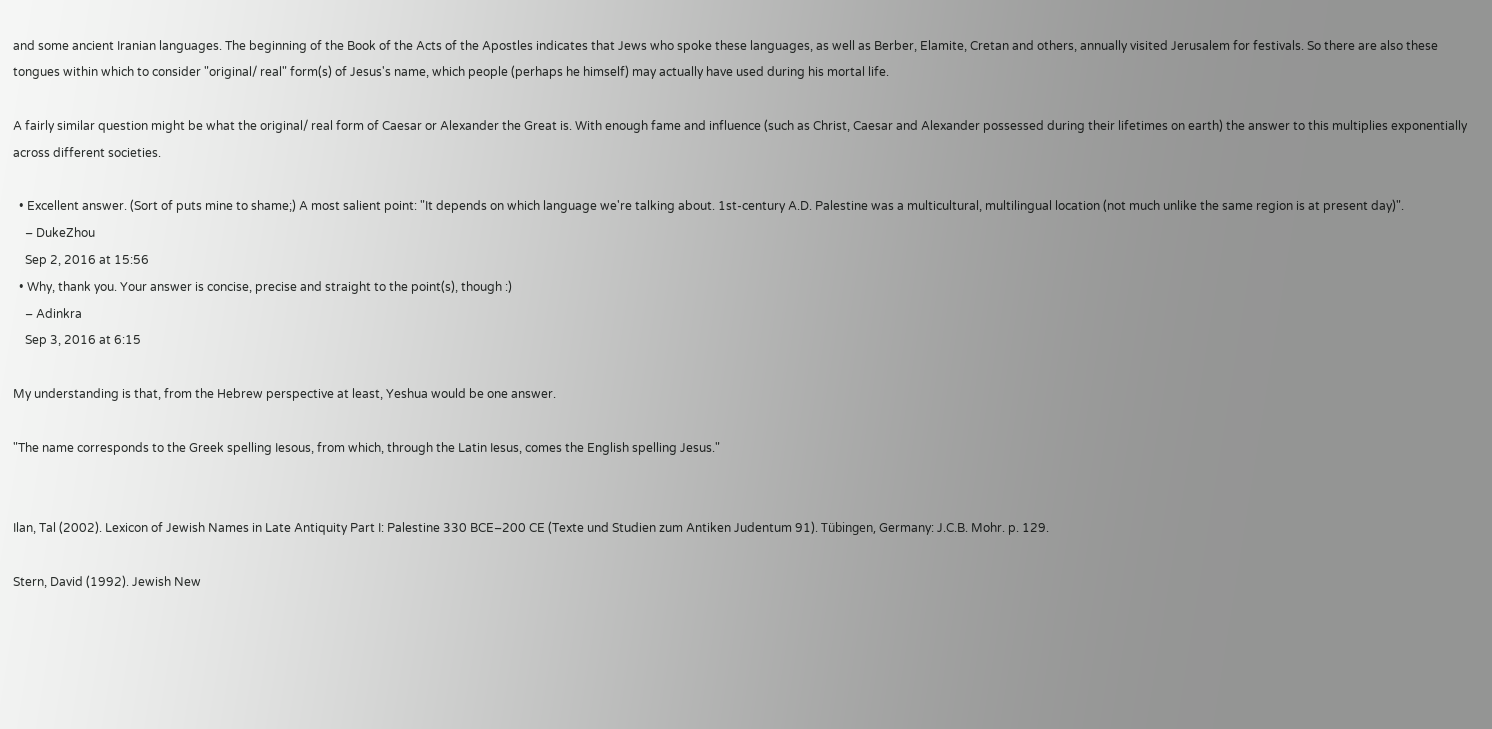and some ancient Iranian languages. The beginning of the Book of the Acts of the Apostles indicates that Jews who spoke these languages, as well as Berber, Elamite, Cretan and others, annually visited Jerusalem for festivals. So there are also these tongues within which to consider "original/ real" form(s) of Jesus's name, which people (perhaps he himself) may actually have used during his mortal life.

A fairly similar question might be what the original/ real form of Caesar or Alexander the Great is. With enough fame and influence (such as Christ, Caesar and Alexander possessed during their lifetimes on earth) the answer to this multiplies exponentially across different societies.

  • Excellent answer. (Sort of puts mine to shame;) A most salient point: "It depends on which language we're talking about. 1st-century A.D. Palestine was a multicultural, multilingual location (not much unlike the same region is at present day)".
    – DukeZhou
    Sep 2, 2016 at 15:56
  • Why, thank you. Your answer is concise, precise and straight to the point(s), though :)
    – Adinkra
    Sep 3, 2016 at 6:15

My understanding is that, from the Hebrew perspective at least, Yeshua would be one answer.

"The name corresponds to the Greek spelling Iesous, from which, through the Latin Iesus, comes the English spelling Jesus."


Ilan, Tal (2002). Lexicon of Jewish Names in Late Antiquity Part I: Palestine 330 BCE–200 CE (Texte und Studien zum Antiken Judentum 91). Tübingen, Germany: J.C.B. Mohr. p. 129.

Stern, David (1992). Jewish New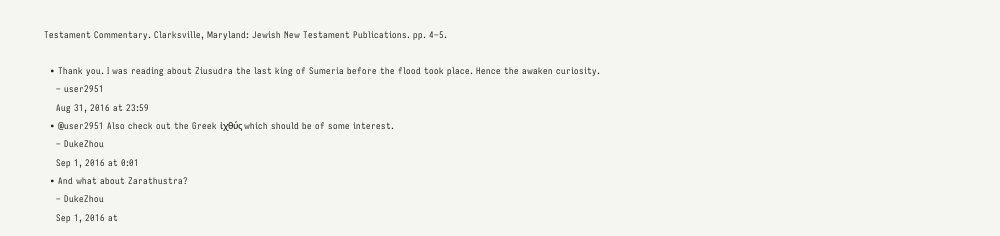Testament Commentary. Clarksville, Maryland: Jewish New Testament Publications. pp. 4–5.

  • Thank you. I was reading about Ziusudra the last king of Sumeria before the flood took place. Hence the awaken curiosity.
    – user2951
    Aug 31, 2016 at 23:59
  • @user2951 Also check out the Greek ἰχθύς which should be of some interest.
    – DukeZhou
    Sep 1, 2016 at 0:01
  • And what about Zarathustra?
    – DukeZhou
    Sep 1, 2016 at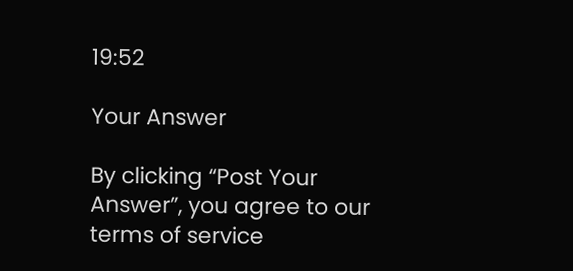19:52

Your Answer

By clicking “Post Your Answer”, you agree to our terms of service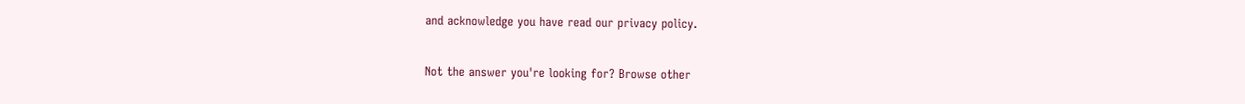and acknowledge you have read our privacy policy.

Not the answer you're looking for? Browse other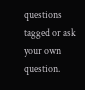questions tagged or ask your own question.